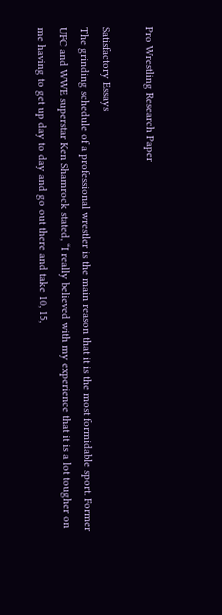Pro Wrestling Research Paper

Satisfactory Essays
The grinding schedule of a professional wrestler is the main reason that it is the most formidable sport. Former UFC and WWE superstar Ken Shamrock stated, “I really believed with my experience that it is a lot tougher on me having to get up day to day and go out there and take 10, 15,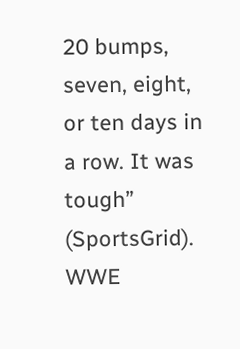20 bumps, seven, eight, or ten days in a row. It was tough” (SportsGrid). WWE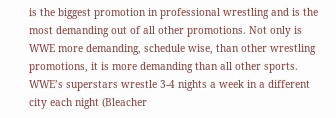is the biggest promotion in professional wrestling and is the most demanding out of all other promotions. Not only is WWE more demanding, schedule wise, than other wrestling promotions, it is more demanding than all other sports. WWE’s superstars wrestle 3-4 nights a week in a different city each night (Bleacher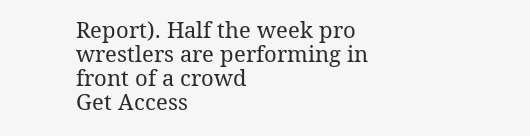Report). Half the week pro wrestlers are performing in front of a crowd
Get Access